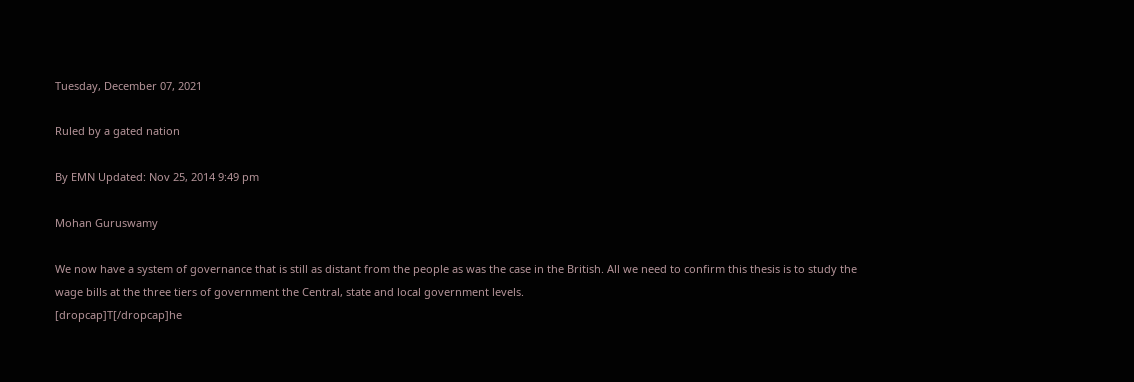Tuesday, December 07, 2021

Ruled by a gated nation

By EMN Updated: Nov 25, 2014 9:49 pm

Mohan Guruswamy

We now have a system of governance that is still as distant from the people as was the case in the British. All we need to confirm this thesis is to study the wage bills at the three tiers of government the Central, state and local government levels.
[dropcap]T[/dropcap]he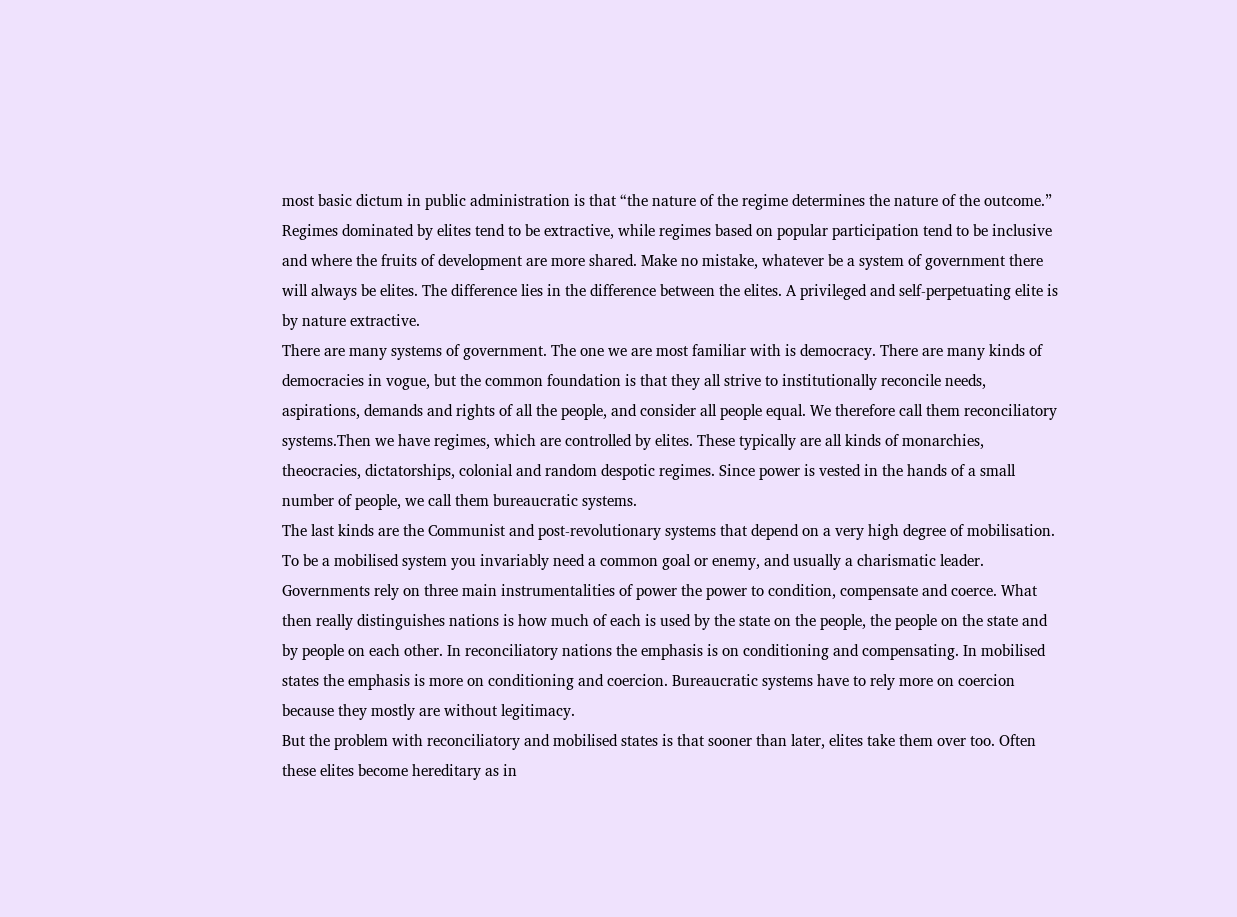most basic dictum in public administration is that “the nature of the regime determines the nature of the outcome.” Regimes dominated by elites tend to be extractive, while regimes based on popular participation tend to be inclusive and where the fruits of development are more shared. Make no mistake, whatever be a system of government there will always be elites. The difference lies in the difference between the elites. A privileged and self-perpetuating elite is by nature extractive.
There are many systems of government. The one we are most familiar with is democracy. There are many kinds of democracies in vogue, but the common foundation is that they all strive to institutionally reconcile needs, aspirations, demands and rights of all the people, and consider all people equal. We therefore call them reconciliatory systems.Then we have regimes, which are controlled by elites. These typically are all kinds of monarchies, theocracies, dictatorships, colonial and random despotic regimes. Since power is vested in the hands of a small number of people, we call them bureaucratic systems.
The last kinds are the Communist and post-revolutionary systems that depend on a very high degree of mobilisation. To be a mobilised system you invariably need a common goal or enemy, and usually a charismatic leader.
Governments rely on three main instrumentalities of power the power to condition, compensate and coerce. What then really distinguishes nations is how much of each is used by the state on the people, the people on the state and by people on each other. In reconciliatory nations the emphasis is on conditioning and compensating. In mobilised states the emphasis is more on conditioning and coercion. Bureaucratic systems have to rely more on coercion because they mostly are without legitimacy.
But the problem with reconciliatory and mobilised states is that sooner than later, elites take them over too. Often these elites become hereditary as in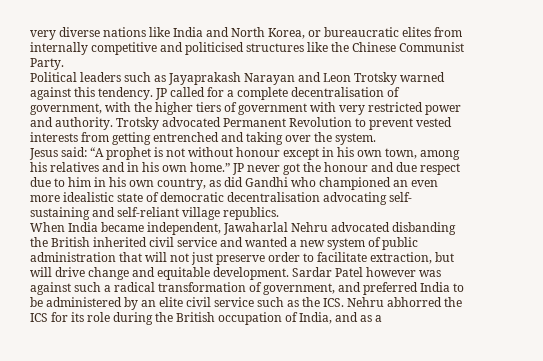very diverse nations like India and North Korea, or bureaucratic elites from internally competitive and politicised structures like the Chinese Communist Party.
Political leaders such as Jayaprakash Narayan and Leon Trotsky warned against this tendency. JP called for a complete decentralisation of government, with the higher tiers of government with very restricted power and authority. Trotsky advocated Permanent Revolution to prevent vested interests from getting entrenched and taking over the system.
Jesus said: “A prophet is not without honour except in his own town, among his relatives and in his own home.” JP never got the honour and due respect due to him in his own country, as did Gandhi who championed an even more idealistic state of democratic decentralisation advocating self-sustaining and self-reliant village republics.
When India became independent, Jawaharlal Nehru advocated disbanding the British inherited civil service and wanted a new system of public administration that will not just preserve order to facilitate extraction, but will drive change and equitable development. Sardar Patel however was against such a radical transformation of government, and preferred India to be administered by an elite civil service such as the ICS. Nehru abhorred the ICS for its role during the British occupation of India, and as a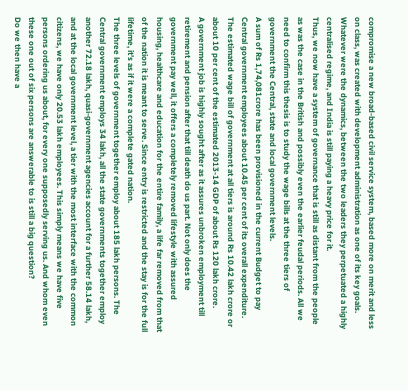compromise a new broad-based civil service system, based more on merit and less on class, was created with development administration as one of its key goals. Whatever were the dynamics, between the two leaders they perpetuated a highly centralised regime, and India is still paying a heavy price for it.
Thus, we now have a system of governance that is still as distant from the people as was the case in the British and possibly even the earlier feudal periods. All we need to confirm this thesis is to study the wage bills at the three tiers of government the Central, state and local government levels.
A sum of Rs 1,74,081crore has been provisioned in the current Budget to pay Central government employees about 10.45 per cent of its overall expenditure. The estimated wage bill of government at all tiers is around Rs 10.42 lakh crore or about 10 per cent of the estimated 2013-14 GDP of about Rs 120 lakh crore.
A government job is highly sought after as it assures unbroken employment till retirement and pension after that till death do us part. Not only does the government pay well, it offers a completely removed lifestyle with assured housing, healthcare and education for the entire family, a life far removed from that of the nation it is meant to serve. Since entry is restricted and the stay is for the full lifetime, it’s as if it were a complete gated nation.
The three levels of government together employ about 185 lakh persons. The Central government employs 34 lakh, all the state governments together employ another 72.18 lakh, quasi-government agencies account for a further 58.14 lakh, and at the local government level, a tier with the most interface with the common citizens, we have only 20.53 lakh employees. This simply means we have five persons ordering us about, for every one supposedly serving us. And whom even these one out of six persons are answerable to is still a big question?
Do we then have a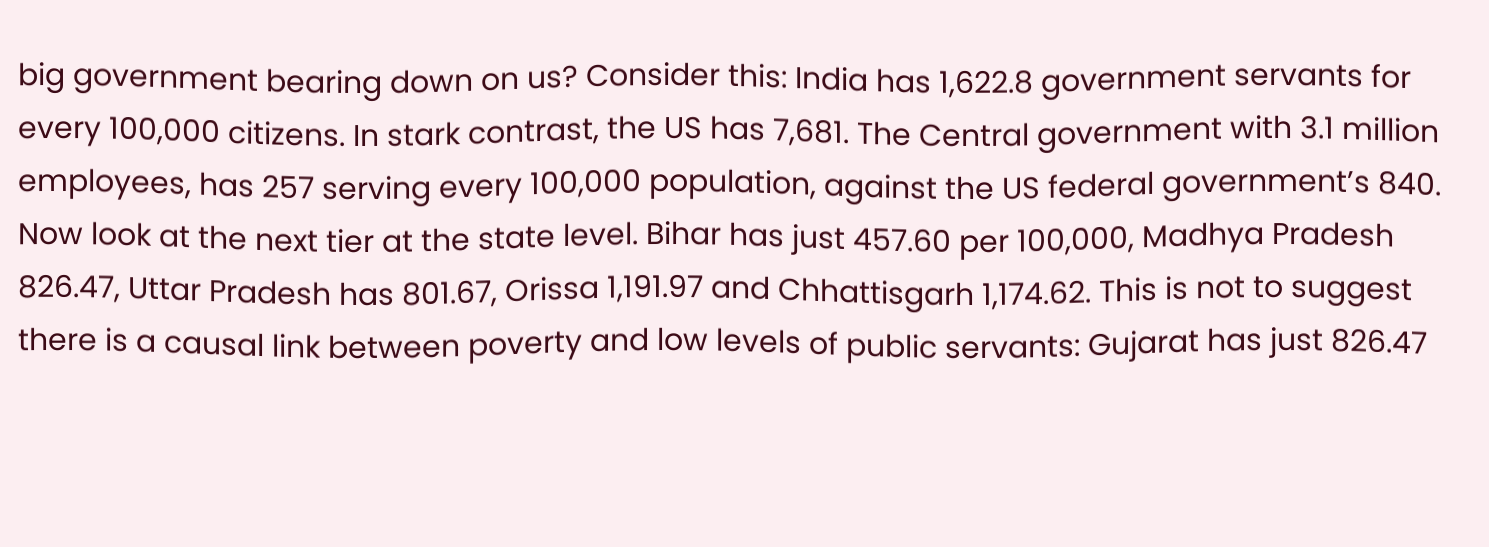big government bearing down on us? Consider this: India has 1,622.8 government servants for every 100,000 citizens. In stark contrast, the US has 7,681. The Central government with 3.1 million employees, has 257 serving every 100,000 population, against the US federal government’s 840. Now look at the next tier at the state level. Bihar has just 457.60 per 100,000, Madhya Pradesh 826.47, Uttar Pradesh has 801.67, Orissa 1,191.97 and Chhattisgarh 1,174.62. This is not to suggest there is a causal link between poverty and low levels of public servants: Gujarat has just 826.47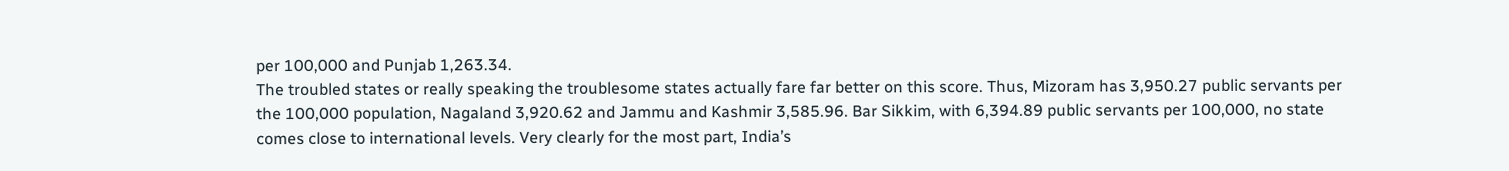per 100,000 and Punjab 1,263.34.
The troubled states or really speaking the troublesome states actually fare far better on this score. Thus, Mizoram has 3,950.27 public servants per the 100,000 population, Nagaland 3,920.62 and Jammu and Kashmir 3,585.96. Bar Sikkim, with 6,394.89 public servants per 100,000, no state comes close to international levels. Very clearly for the most part, India’s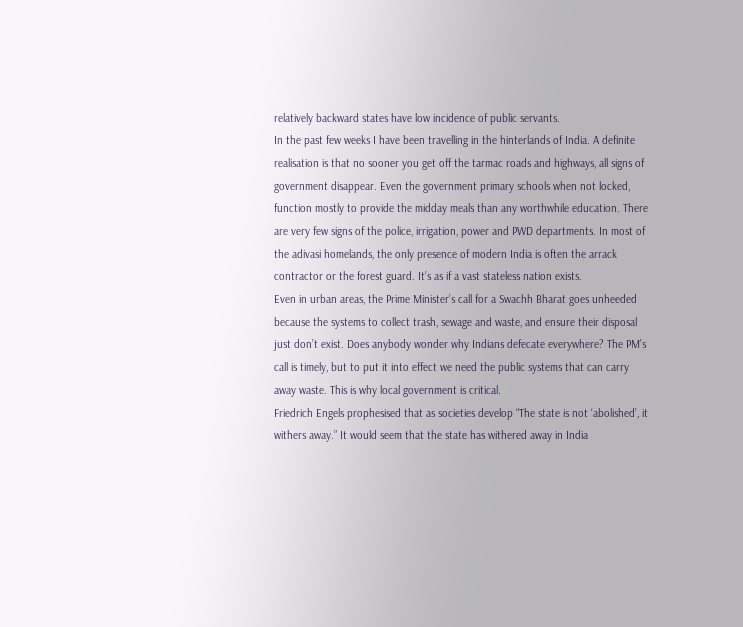relatively backward states have low incidence of public servants.
In the past few weeks I have been travelling in the hinterlands of India. A definite realisation is that no sooner you get off the tarmac roads and highways, all signs of government disappear. Even the government primary schools when not locked, function mostly to provide the midday meals than any worthwhile education. There are very few signs of the police, irrigation, power and PWD departments. In most of the adivasi homelands, the only presence of modern India is often the arrack contractor or the forest guard. It’s as if a vast stateless nation exists.
Even in urban areas, the Prime Minister’s call for a Swachh Bharat goes unheeded because the systems to collect trash, sewage and waste, and ensure their disposal just don’t exist. Does anybody wonder why Indians defecate everywhere? The PM’s call is timely, but to put it into effect we need the public systems that can carry away waste. This is why local government is critical.
Friedrich Engels prophesised that as societies develop “The state is not ‘abolished’, it withers away.” It would seem that the state has withered away in India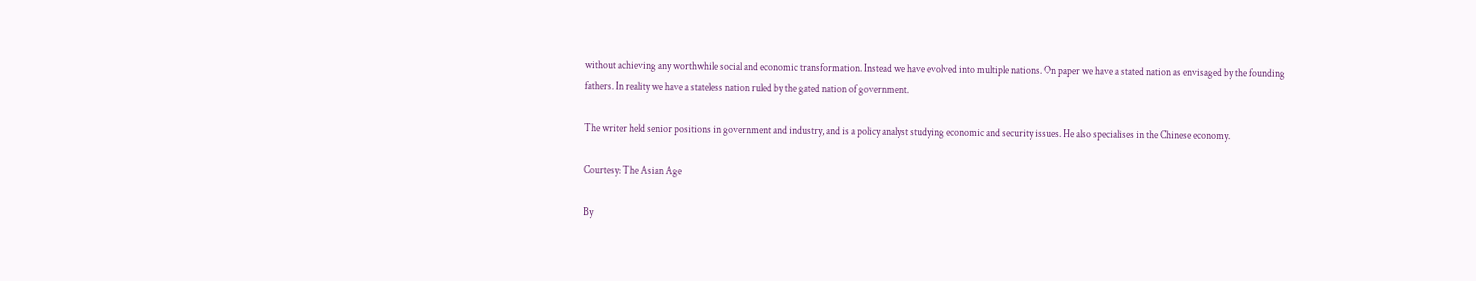without achieving any worthwhile social and economic transformation. Instead we have evolved into multiple nations. On paper we have a stated nation as envisaged by the founding fathers. In reality we have a stateless nation ruled by the gated nation of government.

The writer held senior positions in government and industry, and is a policy analyst studying economic and security issues. He also specialises in the Chinese economy.

Courtesy: The Asian Age

By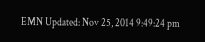EMN Updated: Nov 25, 2014 9:49:24 pm